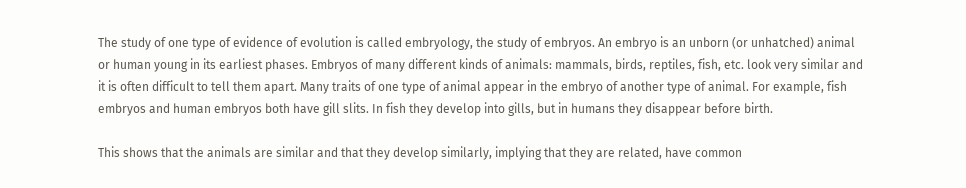The study of one type of evidence of evolution is called embryology, the study of embryos. An embryo is an unborn (or unhatched) animal or human young in its earliest phases. Embryos of many different kinds of animals: mammals, birds, reptiles, fish, etc. look very similar and it is often difficult to tell them apart. Many traits of one type of animal appear in the embryo of another type of animal. For example, fish embryos and human embryos both have gill slits. In fish they develop into gills, but in humans they disappear before birth.

This shows that the animals are similar and that they develop similarly, implying that they are related, have common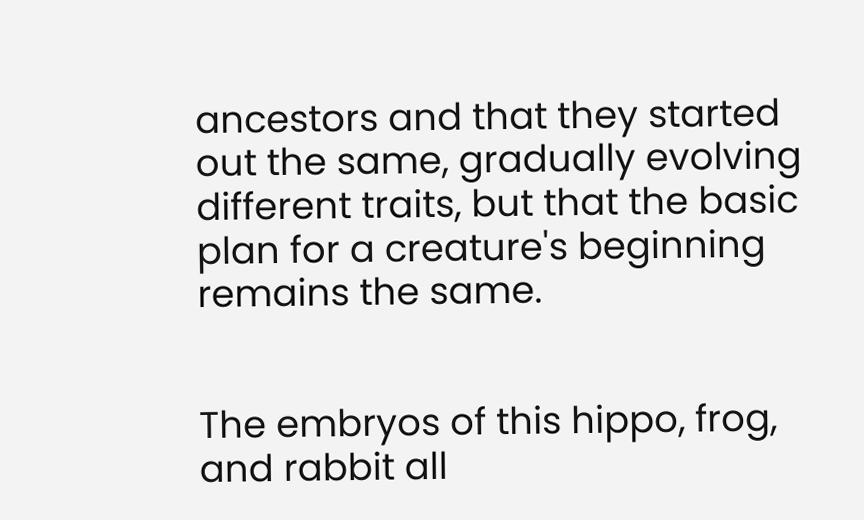ancestors and that they started out the same, gradually evolving different traits, but that the basic plan for a creature's beginning remains the same.


The embryos of this hippo, frog, and rabbit all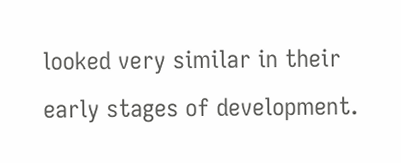looked very similar in their early stages of development.